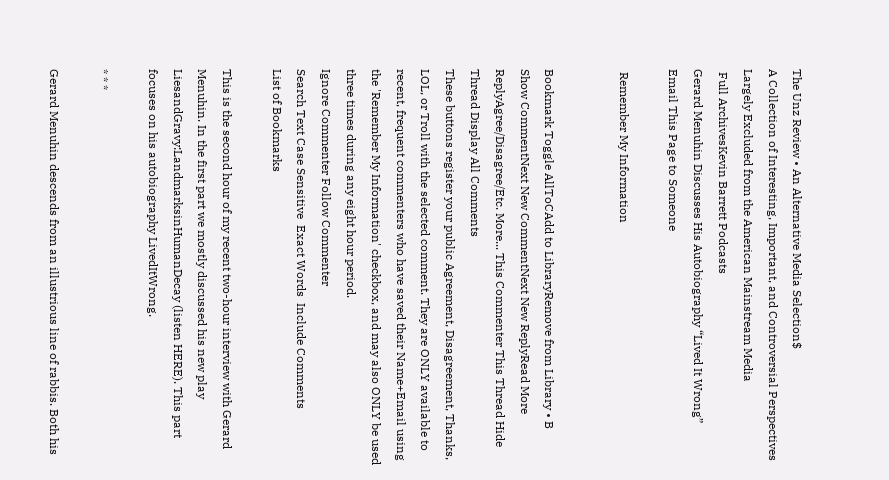The Unz Review • An Alternative Media Selection$
A Collection of Interesting, Important, and Controversial Perspectives Largely Excluded from the American Mainstream Media
 Full ArchivesKevin Barrett Podcasts
Gerard Menuhin Discusses His Autobiography “Lived It Wrong”
Email This Page to Someone

 Remember My Information


Bookmark Toggle AllToCAdd to LibraryRemove from Library • B
Show CommentNext New CommentNext New ReplyRead More
ReplyAgree/Disagree/Etc. More... This Commenter This Thread Hide Thread Display All Comments
These buttons register your public Agreement, Disagreement, Thanks, LOL, or Troll with the selected comment. They are ONLY available to recent, frequent commenters who have saved their Name+Email using the 'Remember My Information' checkbox, and may also ONLY be used three times during any eight hour period.
Ignore Commenter Follow Commenter
Search Text Case Sensitive  Exact Words  Include Comments
List of Bookmarks

This is the second hour of my recent two-hour interview with Gerard Menuhin. In the first part we mostly discussed his new play LiesandGravy:LandmarksinHumanDecay (listen HERE). This part focuses on his autobiography LivedItWrong.

* * *

Gerard Menuhin descends from an illustrious line of rabbis. Both his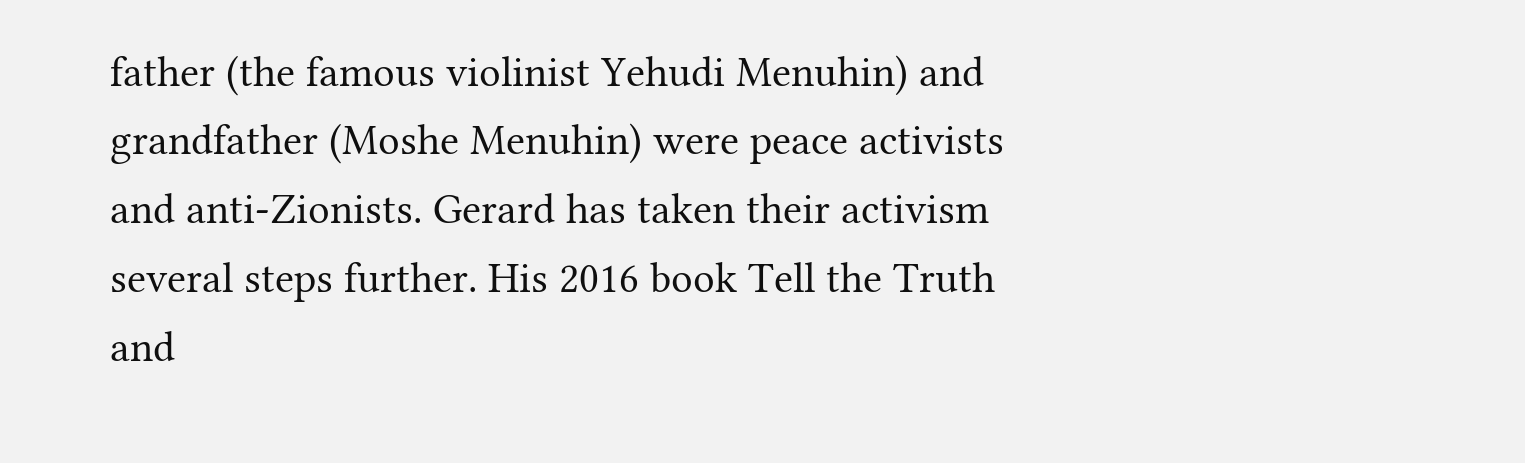father (the famous violinist Yehudi Menuhin) and grandfather (Moshe Menuhin) were peace activists and anti-Zionists. Gerard has taken their activism several steps further. His 2016 book Tell the Truth and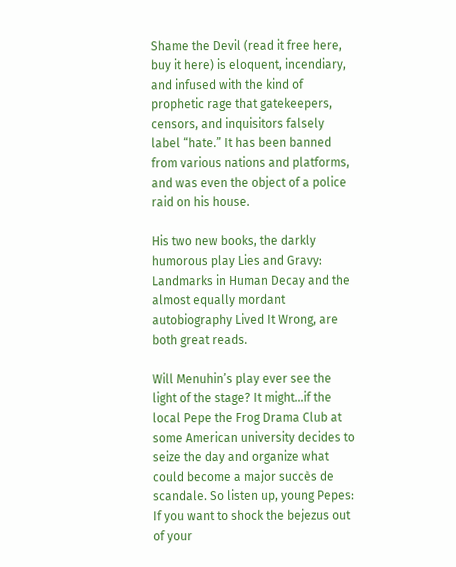Shame the Devil (read it free here, buy it here) is eloquent, incendiary, and infused with the kind of prophetic rage that gatekeepers, censors, and inquisitors falsely label “hate.” It has been banned from various nations and platforms, and was even the object of a police raid on his house.

His two new books, the darkly humorous play Lies and Gravy: Landmarks in Human Decay and the almost equally mordant autobiography Lived It Wrong, are both great reads.

Will Menuhin’s play ever see the light of the stage? It might…if the local Pepe the Frog Drama Club at some American university decides to seize the day and organize what could become a major succès de scandale. So listen up, young Pepes: If you want to shock the bejezus out of your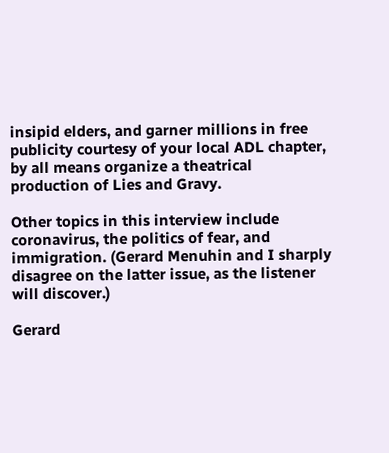insipid elders, and garner millions in free publicity courtesy of your local ADL chapter, by all means organize a theatrical production of Lies and Gravy.

Other topics in this interview include coronavirus, the politics of fear, and immigration. (Gerard Menuhin and I sharply disagree on the latter issue, as the listener will discover.)

Gerard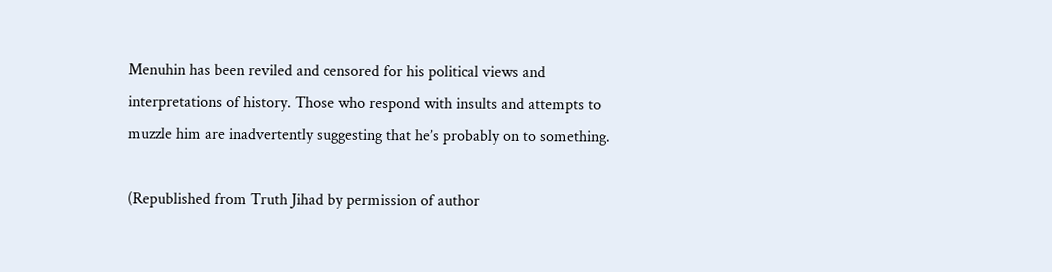Menuhin has been reviled and censored for his political views and interpretations of history. Those who respond with insults and attempts to muzzle him are inadvertently suggesting that he’s probably on to something.

(Republished from Truth Jihad by permission of author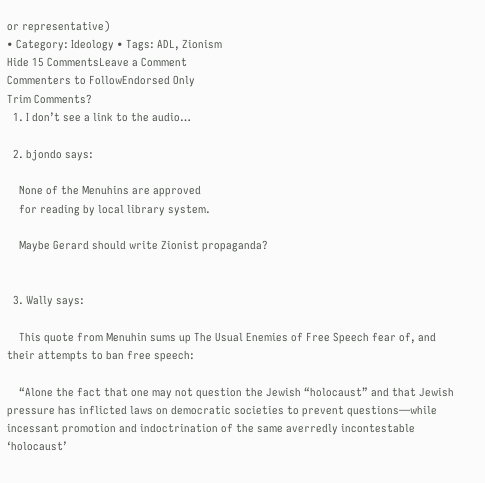or representative)
• Category: Ideology • Tags: ADL, Zionism
Hide 15 CommentsLeave a Comment
Commenters to FollowEndorsed Only
Trim Comments?
  1. I don’t see a link to the audio…

  2. bjondo says:

    None of the Menuhins are approved
    for reading by local library system.

    Maybe Gerard should write Zionist propaganda?


  3. Wally says:

    This quote from Menuhin sums up The Usual Enemies of Free Speech fear of, and their attempts to ban free speech:

    “Alone the fact that one may not question the Jewish “holocaust” and that Jewish pressure has inflicted laws on democratic societies to prevent questions—while incessant promotion and indoctrination of the same averredly incontestable ‘holocaust’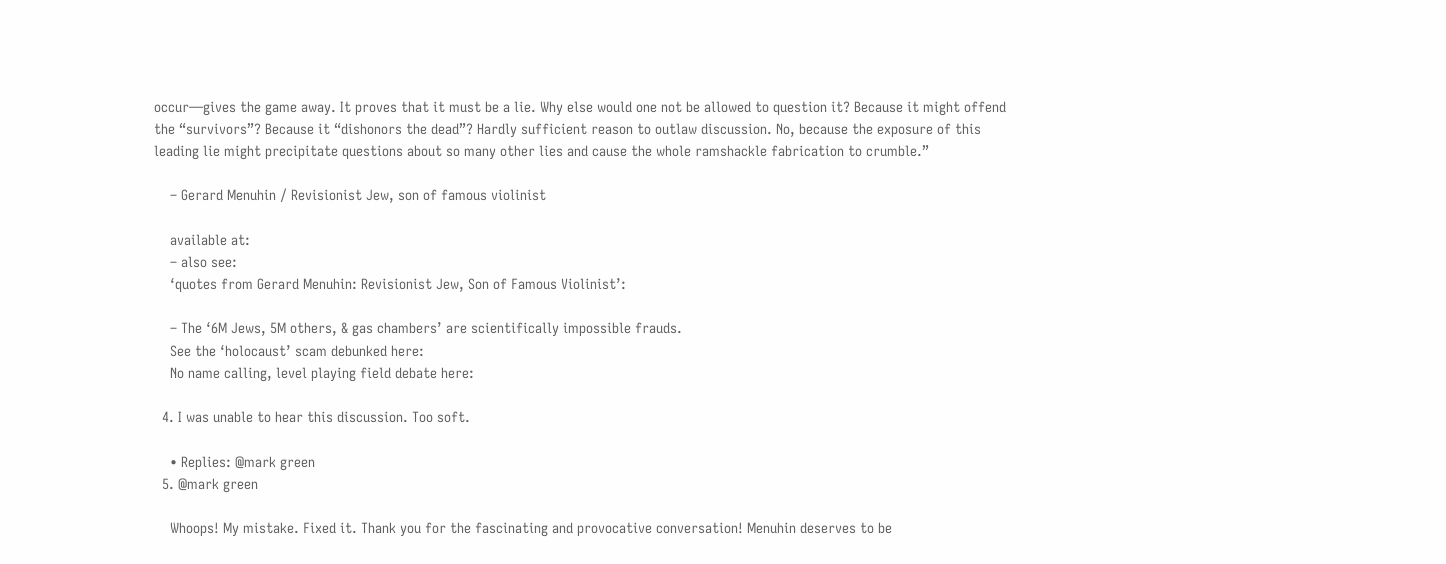occur—gives the game away. It proves that it must be a lie. Why else would one not be allowed to question it? Because it might offend the “survivors”? Because it “dishonors the dead”? Hardly sufficient reason to outlaw discussion. No, because the exposure of this leading lie might precipitate questions about so many other lies and cause the whole ramshackle fabrication to crumble.”

    – Gerard Menuhin / Revisionist Jew, son of famous violinist

    available at:
    – also see:
    ‘quotes from Gerard Menuhin: Revisionist Jew, Son of Famous Violinist’:

    – The ‘6M Jews, 5M others, & gas chambers’ are scientifically impossible frauds.
    See the ‘holocaust’ scam debunked here:
    No name calling, level playing field debate here:

  4. I was unable to hear this discussion. Too soft.

    • Replies: @mark green
  5. @mark green

    Whoops! My mistake. Fixed it. Thank you for the fascinating and provocative conversation! Menuhin deserves to be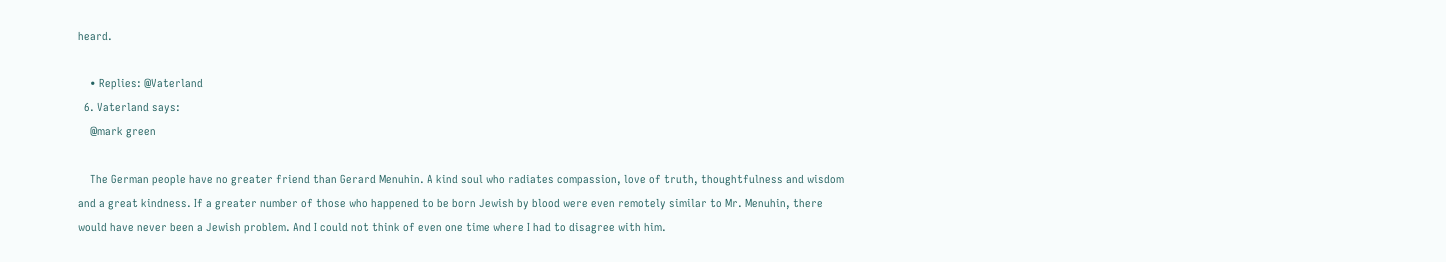heard.

    • Replies: @Vaterland
  6. Vaterland says:
    @mark green

    The German people have no greater friend than Gerard Menuhin. A kind soul who radiates compassion, love of truth, thoughtfulness and wisdom and a great kindness. If a greater number of those who happened to be born Jewish by blood were even remotely similar to Mr. Menuhin, there would have never been a Jewish problem. And I could not think of even one time where I had to disagree with him.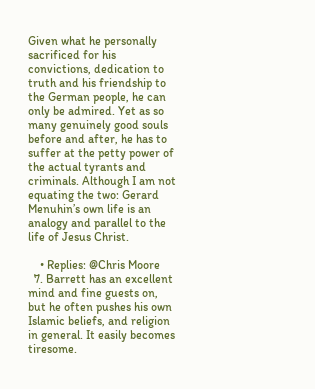Given what he personally sacrificed for his convictions, dedication to truth and his friendship to the German people, he can only be admired. Yet as so many genuinely good souls before and after, he has to suffer at the petty power of the actual tyrants and criminals. Although I am not equating the two: Gerard Menuhin’s own life is an analogy and parallel to the life of Jesus Christ.

    • Replies: @Chris Moore
  7. Barrett has an excellent mind and fine guests on, but he often pushes his own Islamic beliefs, and religion in general. It easily becomes tiresome.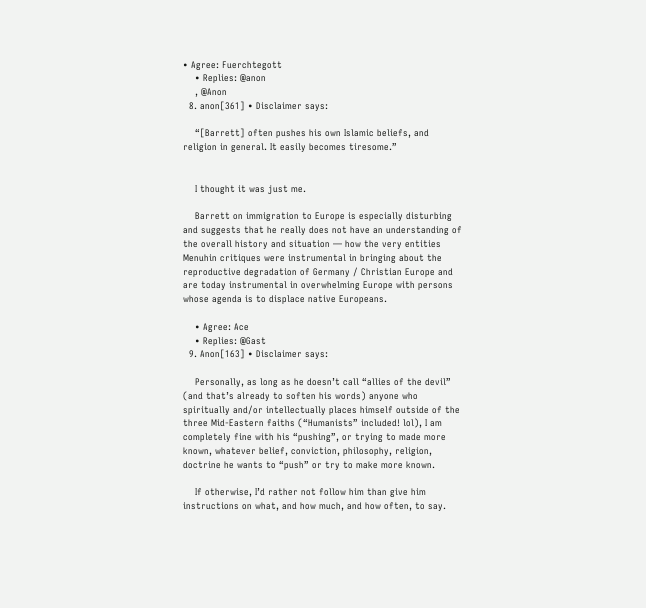• Agree: Fuerchtegott
    • Replies: @anon
    , @Anon
  8. anon[361] • Disclaimer says:

    “[Barrett] often pushes his own Islamic beliefs, and religion in general. It easily becomes tiresome.”


    I thought it was just me.

    Barrett on immigration to Europe is especially disturbing and suggests that he really does not have an understanding of the overall history and situation — how the very entities Menuhin critiques were instrumental in bringing about the reproductive degradation of Germany / Christian Europe and are today instrumental in overwhelming Europe with persons whose agenda is to displace native Europeans.

    • Agree: Ace
    • Replies: @Gast
  9. Anon[163] • Disclaimer says:

    Personally, as long as he doesn’t call “allies of the devil” (and that’s already to soften his words) anyone who spiritually and/or intellectually places himself outside of the three Mid-Eastern faiths (“Humanists” included! lol), I am completely fine with his “pushing”, or trying to made more known, whatever belief, conviction, philosophy, religion, doctrine he wants to “push” or try to make more known.

    If otherwise, I’d rather not follow him than give him instructions on what, and how much, and how often, to say.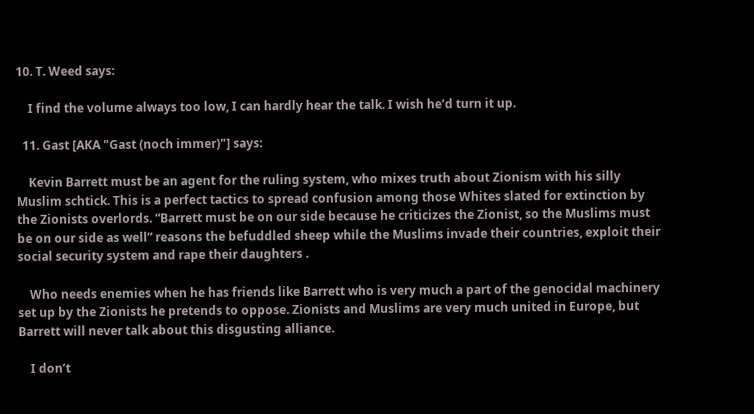10. T. Weed says:

    I find the volume always too low, I can hardly hear the talk. I wish he’d turn it up.

  11. Gast [AKA "Gast (noch immer)"] says:

    Kevin Barrett must be an agent for the ruling system, who mixes truth about Zionism with his silly Muslim schtick. This is a perfect tactics to spread confusion among those Whites slated for extinction by the Zionists overlords. “Barrett must be on our side because he criticizes the Zionist, so the Muslims must be on our side as well” reasons the befuddled sheep while the Muslims invade their countries, exploit their social security system and rape their daughters .

    Who needs enemies when he has friends like Barrett who is very much a part of the genocidal machinery set up by the Zionists he pretends to oppose. Zionists and Muslims are very much united in Europe, but Barrett will never talk about this disgusting alliance.

    I don’t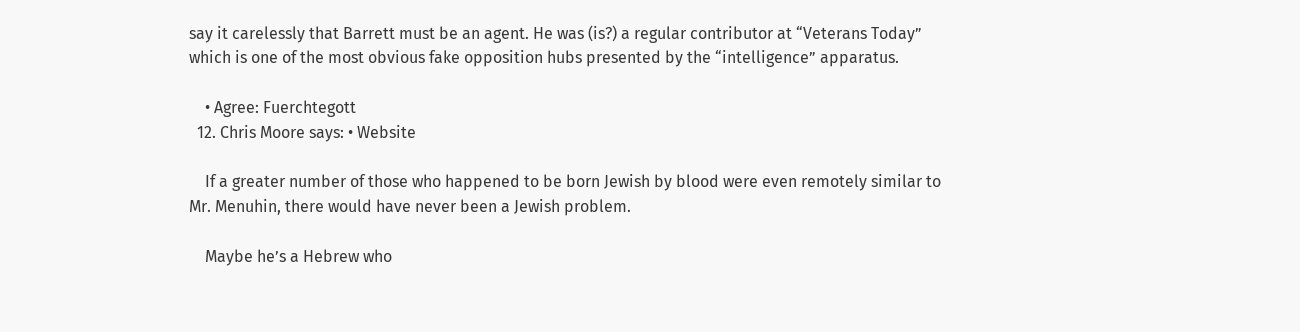say it carelessly that Barrett must be an agent. He was (is?) a regular contributor at “Veterans Today” which is one of the most obvious fake opposition hubs presented by the “intelligence” apparatus.

    • Agree: Fuerchtegott
  12. Chris Moore says: • Website

    If a greater number of those who happened to be born Jewish by blood were even remotely similar to Mr. Menuhin, there would have never been a Jewish problem.

    Maybe he’s a Hebrew who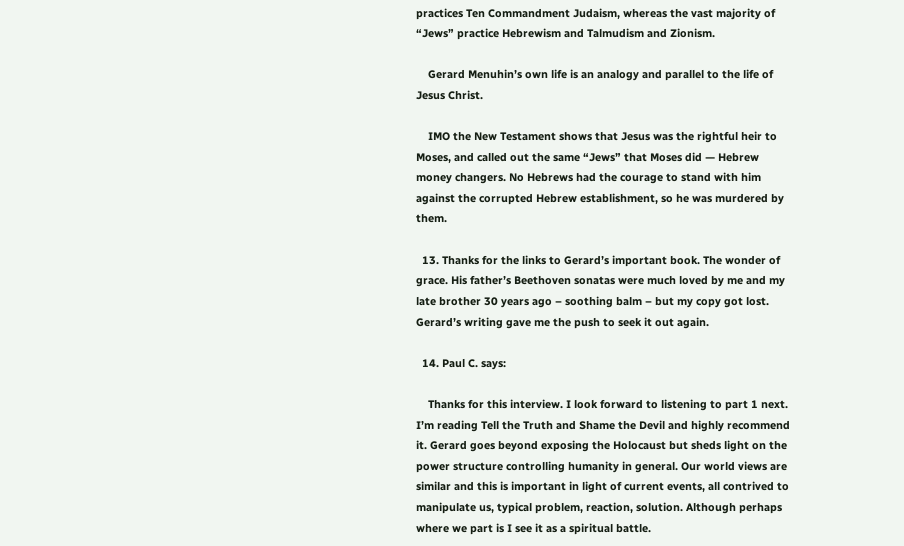practices Ten Commandment Judaism, whereas the vast majority of “Jews” practice Hebrewism and Talmudism and Zionism.

    Gerard Menuhin’s own life is an analogy and parallel to the life of Jesus Christ.

    IMO the New Testament shows that Jesus was the rightful heir to Moses, and called out the same “Jews” that Moses did — Hebrew money changers. No Hebrews had the courage to stand with him against the corrupted Hebrew establishment, so he was murdered by them.

  13. Thanks for the links to Gerard’s important book. The wonder of grace. His father’s Beethoven sonatas were much loved by me and my late brother 30 years ago – soothing balm – but my copy got lost. Gerard’s writing gave me the push to seek it out again.

  14. Paul C. says:

    Thanks for this interview. I look forward to listening to part 1 next. I’m reading Tell the Truth and Shame the Devil and highly recommend it. Gerard goes beyond exposing the Holocaust but sheds light on the power structure controlling humanity in general. Our world views are similar and this is important in light of current events, all contrived to manipulate us, typical problem, reaction, solution. Although perhaps where we part is I see it as a spiritual battle.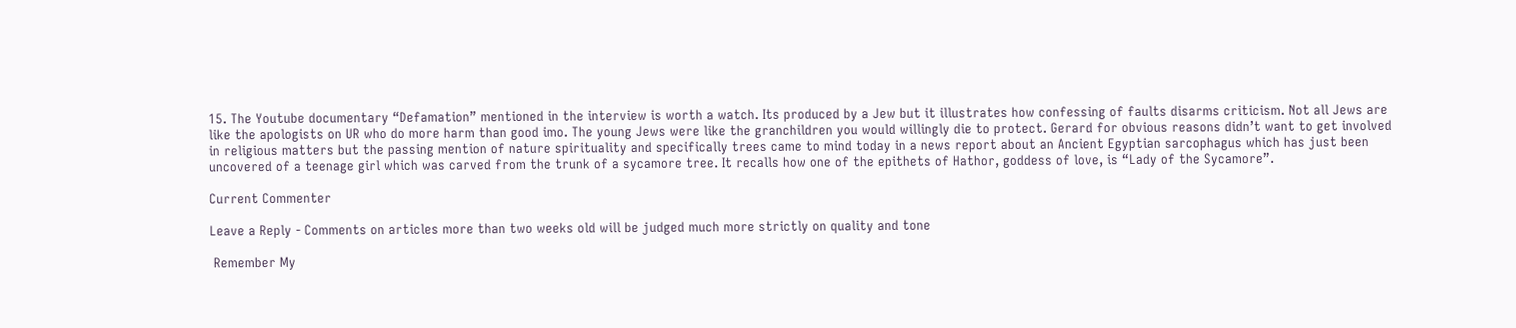15. The Youtube documentary “Defamation” mentioned in the interview is worth a watch. Its produced by a Jew but it illustrates how confessing of faults disarms criticism. Not all Jews are like the apologists on UR who do more harm than good imo. The young Jews were like the granchildren you would willingly die to protect. Gerard for obvious reasons didn’t want to get involved in religious matters but the passing mention of nature spirituality and specifically trees came to mind today in a news report about an Ancient Egyptian sarcophagus which has just been uncovered of a teenage girl which was carved from the trunk of a sycamore tree. It recalls how one of the epithets of Hathor, goddess of love, is “Lady of the Sycamore”.

Current Commenter

Leave a Reply - Comments on articles more than two weeks old will be judged much more strictly on quality and tone

 Remember My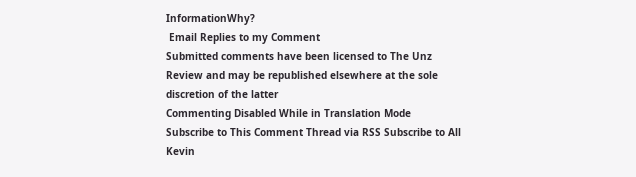InformationWhy?
 Email Replies to my Comment
Submitted comments have been licensed to The Unz Review and may be republished elsewhere at the sole discretion of the latter
Commenting Disabled While in Translation Mode
Subscribe to This Comment Thread via RSS Subscribe to All Kevin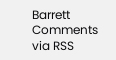Barrett Comments via RSS